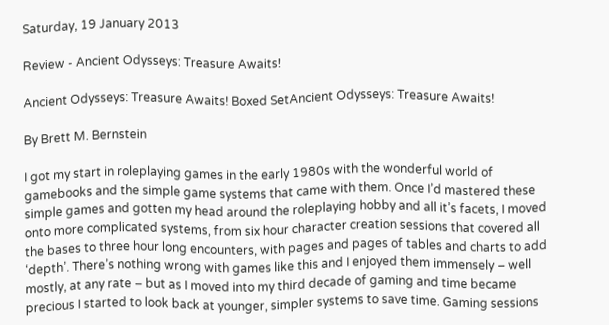Saturday, 19 January 2013

Review - Ancient Odysseys: Treasure Awaits!

Ancient Odysseys: Treasure Awaits! Boxed SetAncient Odysseys: Treasure Awaits!

By Brett M. Bernstein

I got my start in roleplaying games in the early 1980s with the wonderful world of gamebooks and the simple game systems that came with them. Once I’d mastered these simple games and gotten my head around the roleplaying hobby and all it’s facets, I moved onto more complicated systems, from six hour character creation sessions that covered all the bases to three hour long encounters, with pages and pages of tables and charts to add ‘depth’. There’s nothing wrong with games like this and I enjoyed them immensely – well mostly, at any rate – but as I moved into my third decade of gaming and time became precious I started to look back at younger, simpler systems to save time. Gaming sessions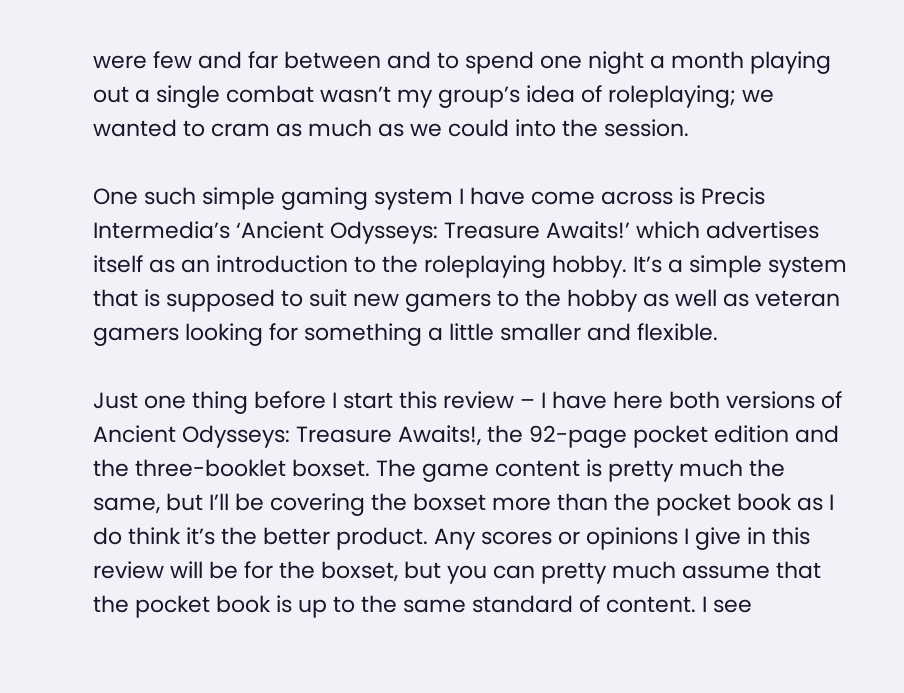were few and far between and to spend one night a month playing out a single combat wasn’t my group’s idea of roleplaying; we wanted to cram as much as we could into the session.

One such simple gaming system I have come across is Precis Intermedia’s ‘Ancient Odysseys: Treasure Awaits!’ which advertises itself as an introduction to the roleplaying hobby. It’s a simple system that is supposed to suit new gamers to the hobby as well as veteran gamers looking for something a little smaller and flexible.

Just one thing before I start this review – I have here both versions of Ancient Odysseys: Treasure Awaits!, the 92-page pocket edition and the three-booklet boxset. The game content is pretty much the same, but I’ll be covering the boxset more than the pocket book as I do think it’s the better product. Any scores or opinions I give in this review will be for the boxset, but you can pretty much assume that the pocket book is up to the same standard of content. I see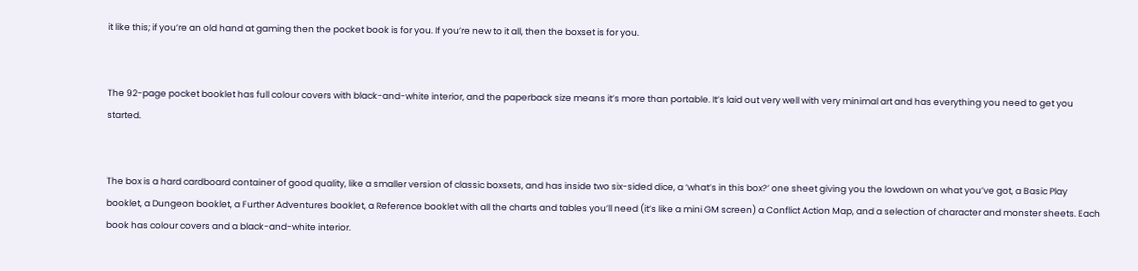it like this; if you’re an old hand at gaming then the pocket book is for you. If you’re new to it all, then the boxset is for you.


The 92-page pocket booklet has full colour covers with black-and-white interior, and the paperback size means it’s more than portable. It’s laid out very well with very minimal art and has everything you need to get you started.


The box is a hard cardboard container of good quality, like a smaller version of classic boxsets, and has inside two six-sided dice, a ‘what’s in this box?’ one sheet giving you the lowdown on what you’ve got, a Basic Play booklet, a Dungeon booklet, a Further Adventures booklet, a Reference booklet with all the charts and tables you’ll need (it’s like a mini GM screen) a Conflict Action Map, and a selection of character and monster sheets. Each book has colour covers and a black-and-white interior.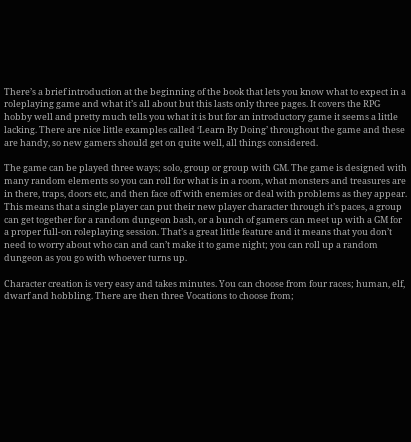There’s a brief introduction at the beginning of the book that lets you know what to expect in a roleplaying game and what it’s all about but this lasts only three pages. It covers the RPG hobby well and pretty much tells you what it is but for an introductory game it seems a little lacking. There are nice little examples called ‘Learn By Doing’ throughout the game and these are handy, so new gamers should get on quite well, all things considered.

The game can be played three ways; solo, group or group with GM. The game is designed with many random elements so you can roll for what is in a room, what monsters and treasures are in there, traps, doors etc, and then face off with enemies or deal with problems as they appear. This means that a single player can put their new player character through it’s paces, a group can get together for a random dungeon bash, or a bunch of gamers can meet up with a GM for a proper full-on roleplaying session. That’s a great little feature and it means that you don’t need to worry about who can and can’t make it to game night; you can roll up a random dungeon as you go with whoever turns up.

Character creation is very easy and takes minutes. You can choose from four races; human, elf, dwarf and hobbling. There are then three Vocations to choose from;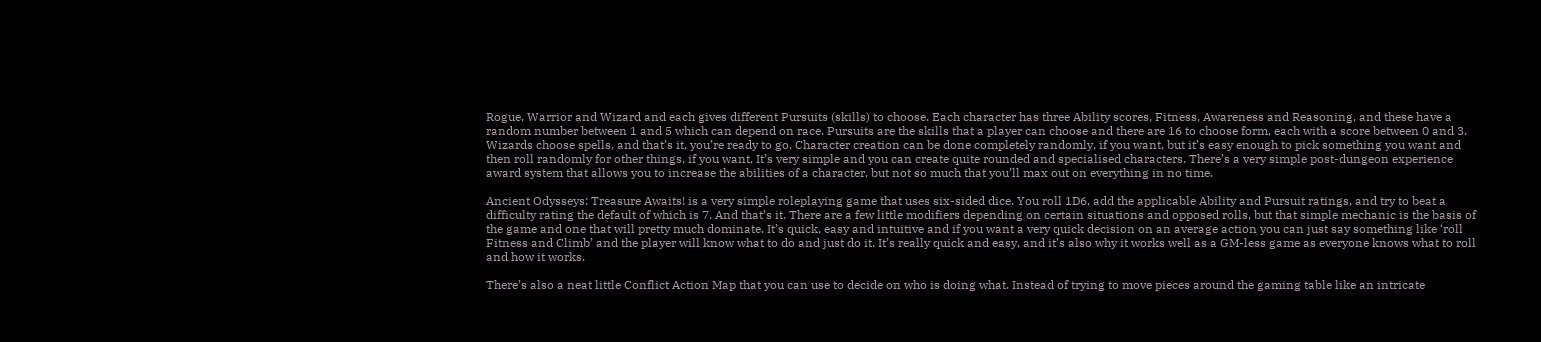Rogue, Warrior and Wizard and each gives different Pursuits (skills) to choose. Each character has three Ability scores, Fitness, Awareness and Reasoning, and these have a random number between 1 and 5 which can depend on race. Pursuits are the skills that a player can choose and there are 16 to choose form, each with a score between 0 and 3. Wizards choose spells, and that’s it, you’re ready to go. Character creation can be done completely randomly, if you want, but it’s easy enough to pick something you want and then roll randomly for other things, if you want. It’s very simple and you can create quite rounded and specialised characters. There’s a very simple post-dungeon experience award system that allows you to increase the abilities of a character, but not so much that you’ll max out on everything in no time.

Ancient Odysseys: Treasure Awaits! is a very simple roleplaying game that uses six-sided dice. You roll 1D6, add the applicable Ability and Pursuit ratings, and try to beat a difficulty rating the default of which is 7. And that’s it. There are a few little modifiers depending on certain situations and opposed rolls, but that simple mechanic is the basis of the game and one that will pretty much dominate. It’s quick, easy and intuitive and if you want a very quick decision on an average action you can just say something like ‘roll Fitness and Climb’ and the player will know what to do and just do it. It’s really quick and easy, and it’s also why it works well as a GM-less game as everyone knows what to roll and how it works.

There’s also a neat little Conflict Action Map that you can use to decide on who is doing what. Instead of trying to move pieces around the gaming table like an intricate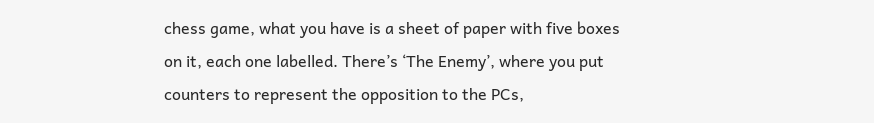chess game, what you have is a sheet of paper with five boxes on it, each one labelled. There’s ‘The Enemy’, where you put counters to represent the opposition to the PCs,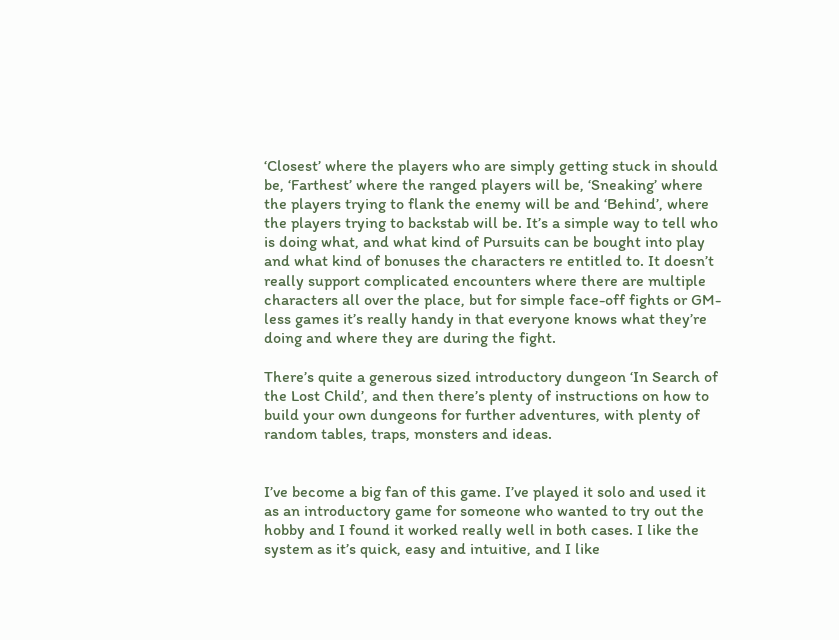‘Closest’ where the players who are simply getting stuck in should be, ‘Farthest’ where the ranged players will be, ‘Sneaking’ where the players trying to flank the enemy will be and ‘Behind’, where the players trying to backstab will be. It’s a simple way to tell who is doing what, and what kind of Pursuits can be bought into play and what kind of bonuses the characters re entitled to. It doesn’t really support complicated encounters where there are multiple characters all over the place, but for simple face-off fights or GM-less games it’s really handy in that everyone knows what they’re doing and where they are during the fight.

There’s quite a generous sized introductory dungeon ‘In Search of the Lost Child’, and then there’s plenty of instructions on how to build your own dungeons for further adventures, with plenty of random tables, traps, monsters and ideas.


I’ve become a big fan of this game. I’ve played it solo and used it as an introductory game for someone who wanted to try out the hobby and I found it worked really well in both cases. I like the system as it’s quick, easy and intuitive, and I like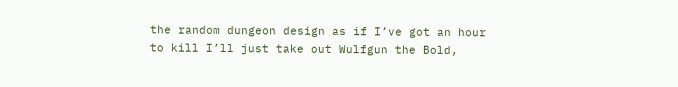the random dungeon design as if I’ve got an hour to kill I’ll just take out Wulfgun the Bold,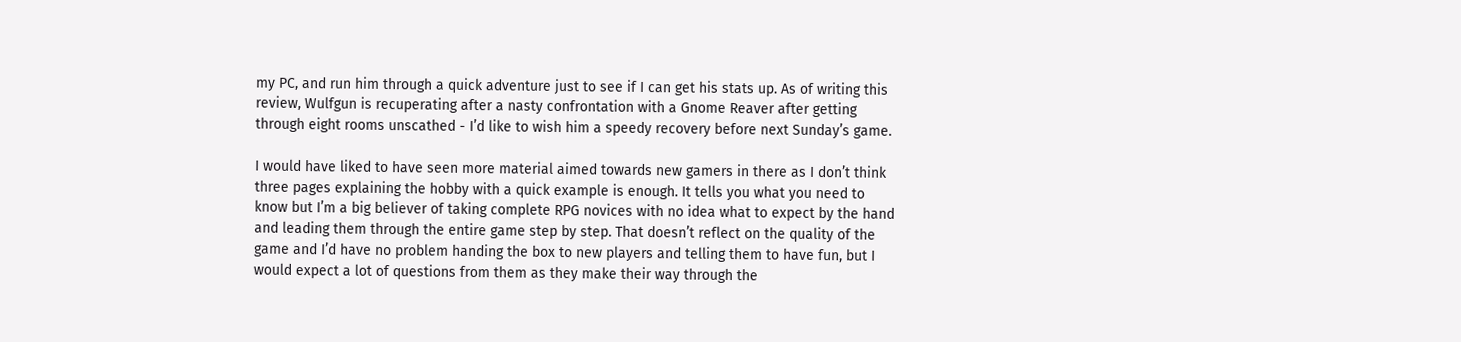my PC, and run him through a quick adventure just to see if I can get his stats up. As of writing this review, Wulfgun is recuperating after a nasty confrontation with a Gnome Reaver after getting through eight rooms unscathed - I’d like to wish him a speedy recovery before next Sunday’s game.

I would have liked to have seen more material aimed towards new gamers in there as I don’t think three pages explaining the hobby with a quick example is enough. It tells you what you need to know but I’m a big believer of taking complete RPG novices with no idea what to expect by the hand and leading them through the entire game step by step. That doesn’t reflect on the quality of the game and I’d have no problem handing the box to new players and telling them to have fun, but I would expect a lot of questions from them as they make their way through the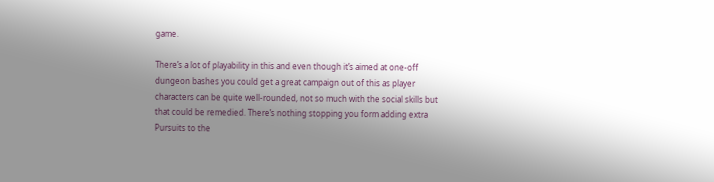game.

There’s a lot of playability in this and even though it’s aimed at one-off dungeon bashes you could get a great campaign out of this as player characters can be quite well-rounded, not so much with the social skills but that could be remedied. There’s nothing stopping you form adding extra Pursuits to the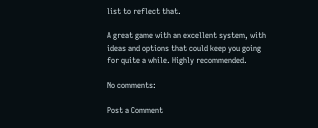list to reflect that.

A great game with an excellent system, with ideas and options that could keep you going for quite a while. Highly recommended.

No comments:

Post a Comment